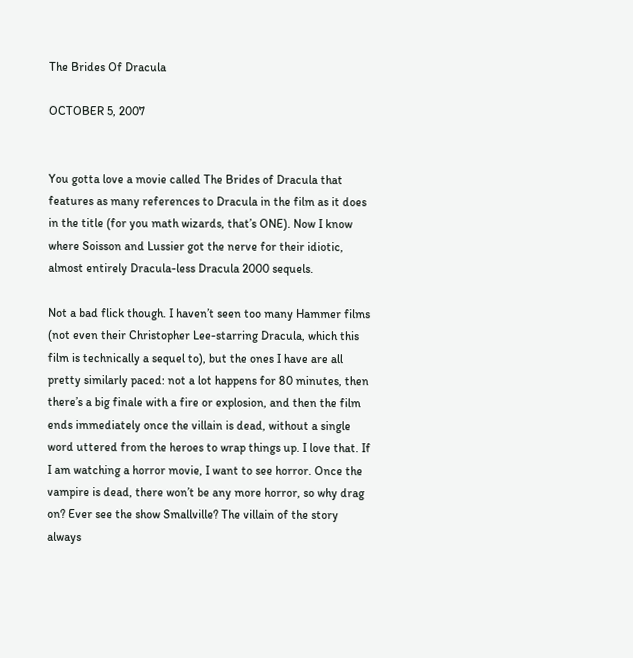The Brides Of Dracula

OCTOBER 5, 2007


You gotta love a movie called The Brides of Dracula that features as many references to Dracula in the film as it does in the title (for you math wizards, that’s ONE). Now I know where Soisson and Lussier got the nerve for their idiotic, almost entirely Dracula-less Dracula 2000 sequels.

Not a bad flick though. I haven’t seen too many Hammer films (not even their Christopher Lee-starring Dracula, which this film is technically a sequel to), but the ones I have are all pretty similarly paced: not a lot happens for 80 minutes, then there’s a big finale with a fire or explosion, and then the film ends immediately once the villain is dead, without a single word uttered from the heroes to wrap things up. I love that. If I am watching a horror movie, I want to see horror. Once the vampire is dead, there won’t be any more horror, so why drag on? Ever see the show Smallville? The villain of the story always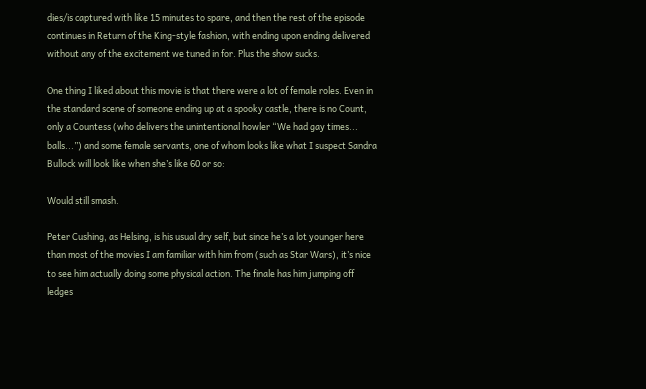dies/is captured with like 15 minutes to spare, and then the rest of the episode continues in Return of the King-style fashion, with ending upon ending delivered without any of the excitement we tuned in for. Plus the show sucks.

One thing I liked about this movie is that there were a lot of female roles. Even in the standard scene of someone ending up at a spooky castle, there is no Count, only a Countess (who delivers the unintentional howler “We had gay times... balls...”) and some female servants, one of whom looks like what I suspect Sandra Bullock will look like when she’s like 60 or so:

Would still smash.

Peter Cushing, as Helsing, is his usual dry self, but since he’s a lot younger here than most of the movies I am familiar with him from (such as Star Wars), it’s nice to see him actually doing some physical action. The finale has him jumping off ledges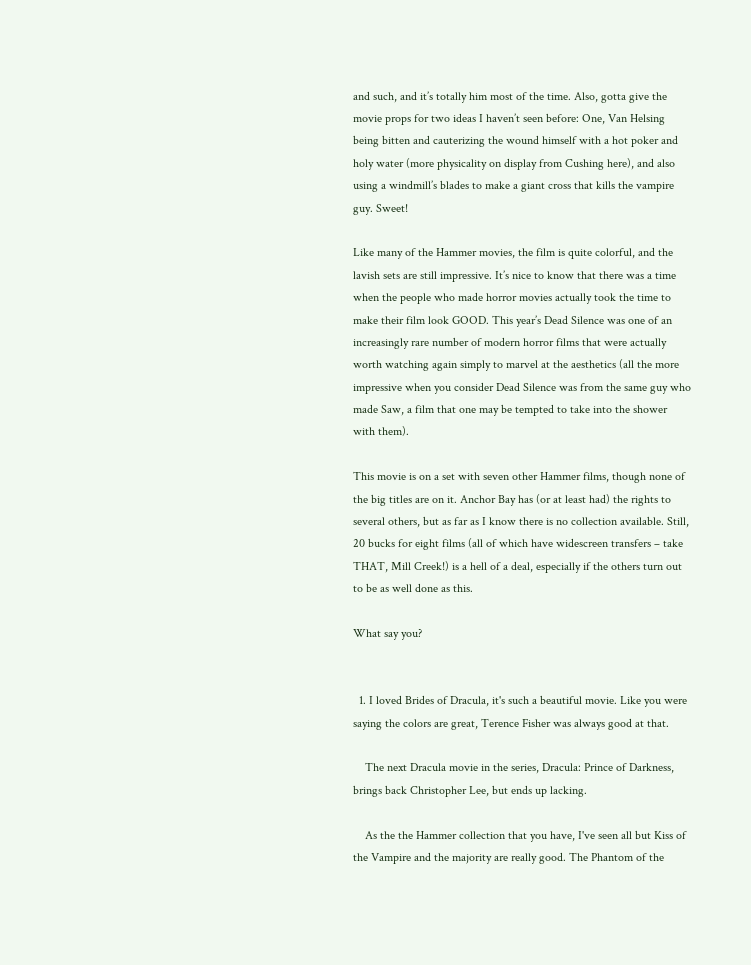and such, and it’s totally him most of the time. Also, gotta give the movie props for two ideas I haven’t seen before: One, Van Helsing being bitten and cauterizing the wound himself with a hot poker and holy water (more physicality on display from Cushing here), and also using a windmill’s blades to make a giant cross that kills the vampire guy. Sweet!

Like many of the Hammer movies, the film is quite colorful, and the lavish sets are still impressive. It’s nice to know that there was a time when the people who made horror movies actually took the time to make their film look GOOD. This year’s Dead Silence was one of an increasingly rare number of modern horror films that were actually worth watching again simply to marvel at the aesthetics (all the more impressive when you consider Dead Silence was from the same guy who made Saw, a film that one may be tempted to take into the shower with them).

This movie is on a set with seven other Hammer films, though none of the big titles are on it. Anchor Bay has (or at least had) the rights to several others, but as far as I know there is no collection available. Still, 20 bucks for eight films (all of which have widescreen transfers – take THAT, Mill Creek!) is a hell of a deal, especially if the others turn out to be as well done as this.

What say you?


  1. I loved Brides of Dracula, it's such a beautiful movie. Like you were saying the colors are great, Terence Fisher was always good at that.

    The next Dracula movie in the series, Dracula: Prince of Darkness, brings back Christopher Lee, but ends up lacking.

    As the the Hammer collection that you have, I've seen all but Kiss of the Vampire and the majority are really good. The Phantom of the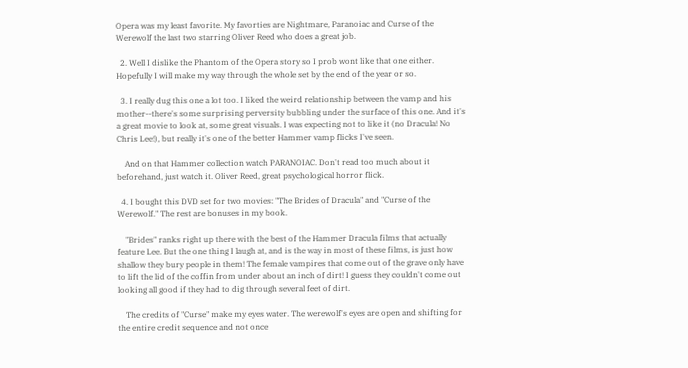Opera was my least favorite. My favorties are Nightmare, Paranoiac and Curse of the Werewolf the last two starring Oliver Reed who does a great job.

  2. Well I dislike the Phantom of the Opera story so I prob wont like that one either. Hopefully I will make my way through the whole set by the end of the year or so.

  3. I really dug this one a lot too. I liked the weird relationship between the vamp and his mother--there's some surprising perversity bubbling under the surface of this one. And it's a great movie to look at, some great visuals. I was expecting not to like it (no Dracula! No Chris Lee!), but really it's one of the better Hammer vamp flicks I've seen.

    And on that Hammer collection watch PARANOIAC. Don't read too much about it beforehand, just watch it. Oliver Reed, great psychological horror flick.

  4. I bought this DVD set for two movies: "The Brides of Dracula" and "Curse of the Werewolf." The rest are bonuses in my book.

    "Brides" ranks right up there with the best of the Hammer Dracula films that actually feature Lee. But the one thing I laugh at, and is the way in most of these films, is just how shallow they bury people in them! The female vampires that come out of the grave only have to lift the lid of the coffin from under about an inch of dirt! I guess they couldn't come out looking all good if they had to dig through several feet of dirt.

    The credits of "Curse" make my eyes water. The werewolf's eyes are open and shifting for the entire credit sequence and not once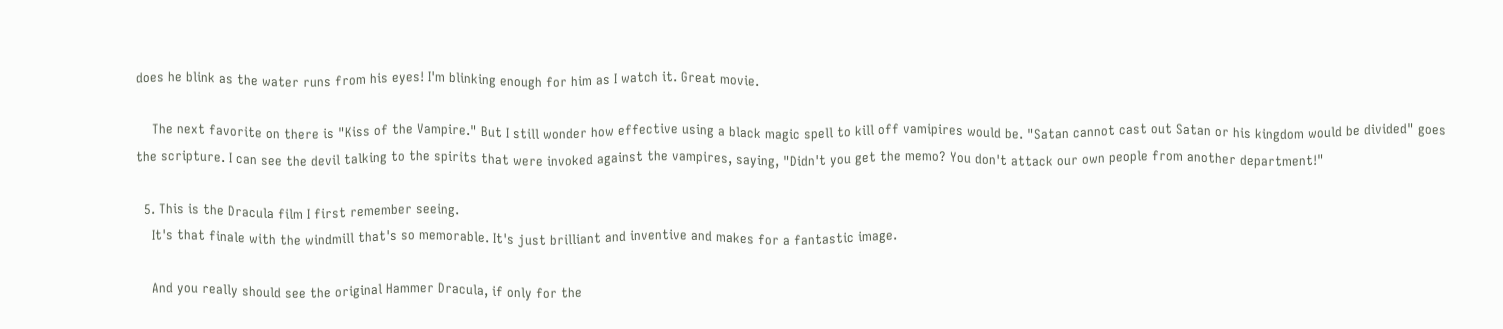does he blink as the water runs from his eyes! I'm blinking enough for him as I watch it. Great movie.

    The next favorite on there is "Kiss of the Vampire." But I still wonder how effective using a black magic spell to kill off vamipires would be. "Satan cannot cast out Satan or his kingdom would be divided" goes the scripture. I can see the devil talking to the spirits that were invoked against the vampires, saying, "Didn't you get the memo? You don't attack our own people from another department!"

  5. This is the Dracula film I first remember seeing.
    It's that finale with the windmill that's so memorable. It's just brilliant and inventive and makes for a fantastic image.

    And you really should see the original Hammer Dracula, if only for the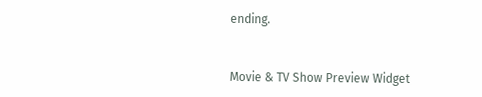ending.


Movie & TV Show Preview Widget